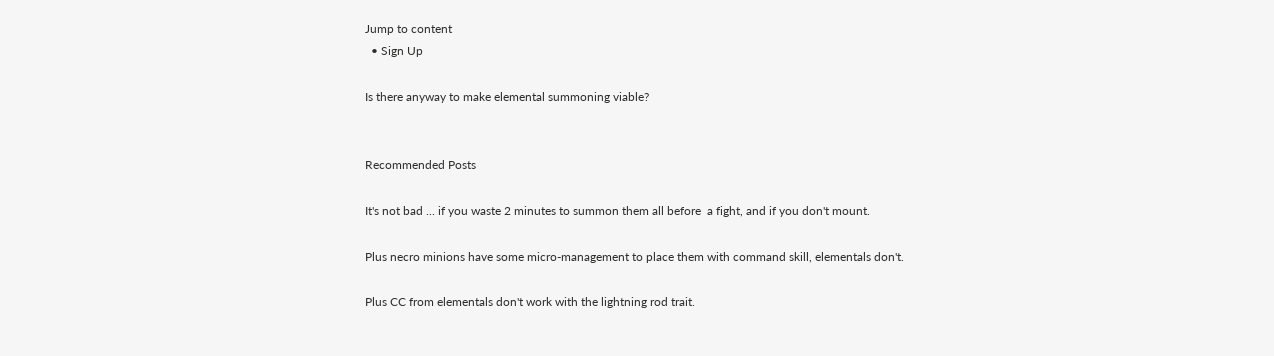Jump to content
  • Sign Up

Is there anyway to make elemental summoning viable?


Recommended Posts

It's not bad ... if you waste 2 minutes to summon them all before  a fight, and if you don't mount.

Plus necro minions have some micro-management to place them with command skill, elementals don't.

Plus CC from elementals don't work with the lightning rod trait.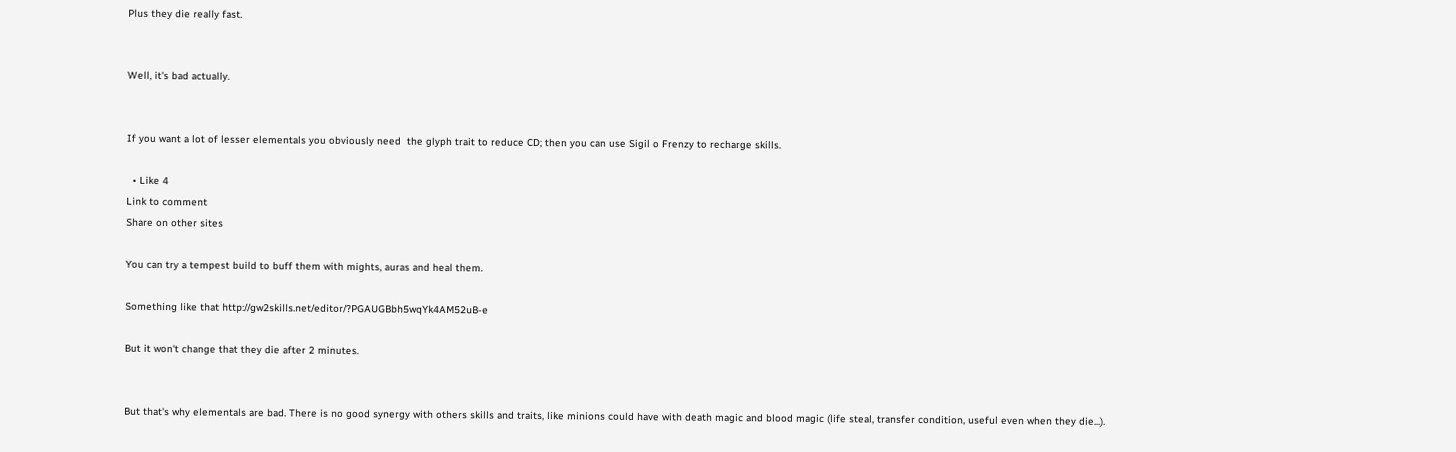Plus they die really fast.


Well, it's bad actually.


If you want a lot of lesser elementals you obviously need  the glyph trait to reduce CD; then you can use Sigil o Frenzy to recharge skills.

  • Like 4
Link to comment
Share on other sites

You can try a tempest build to buff them with mights, auras and heal them.

Something like that http://gw2skills.net/editor/?PGAUGBbh5wqYk4AM52uB-e

But it won't change that they die after 2 minutes.


But that's why elementals are bad. There is no good synergy with others skills and traits, like minions could have with death magic and blood magic (life steal, transfer condition, useful even when they die...).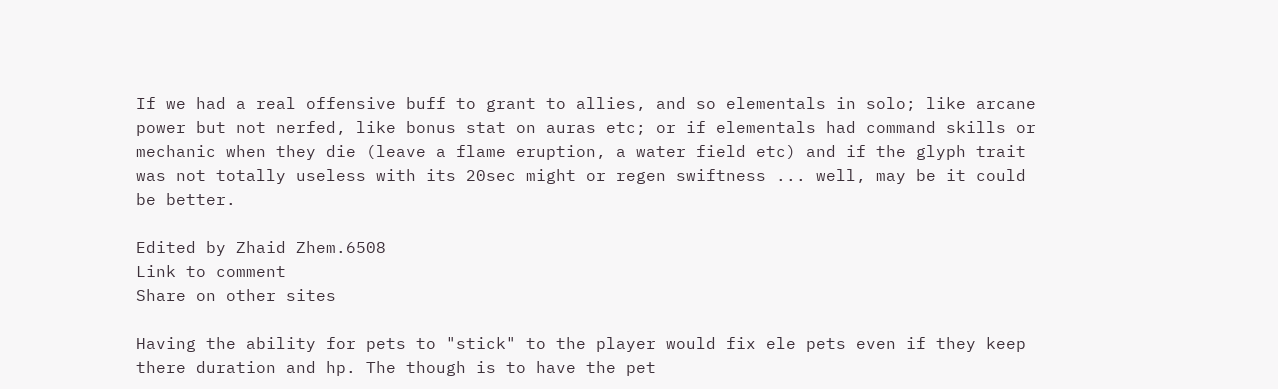If we had a real offensive buff to grant to allies, and so elementals in solo; like arcane power but not nerfed, like bonus stat on auras etc; or if elementals had command skills or mechanic when they die (leave a flame eruption, a water field etc) and if the glyph trait was not totally useless with its 20sec might or regen swiftness ... well, may be it could be better.

Edited by Zhaid Zhem.6508
Link to comment
Share on other sites

Having the ability for pets to "stick" to the player would fix ele pets even if they keep there duration and hp. The though is to have the pet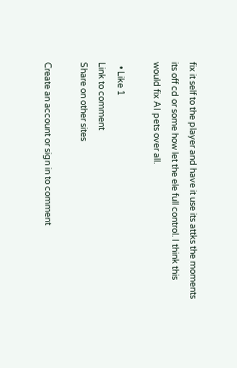fix it self to the player and have it use its attks the moments its off cd or some how let the ele full control. I think this would fix AI pets over all.

  • Like 1
Link to comment
Share on other sites

Create an account or sign in to comment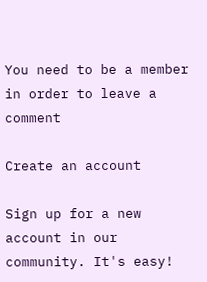You need to be a member in order to leave a comment

Create an account

Sign up for a new account in our community. It's easy!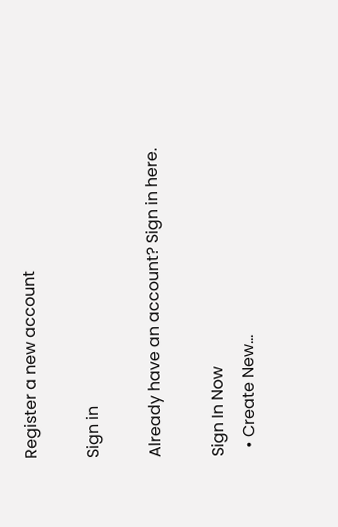Register a new account

Sign in

Already have an account? Sign in here.

Sign In Now
  • Create New...